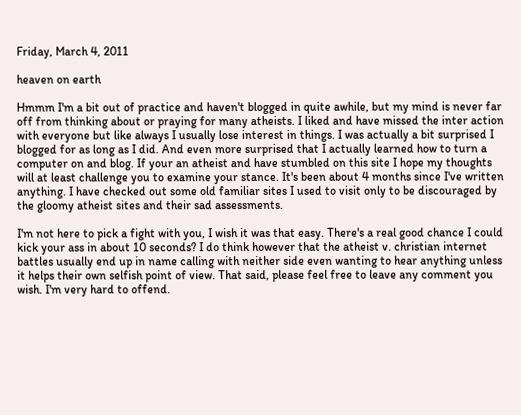Friday, March 4, 2011

heaven on earth

Hmmm I'm a bit out of practice and haven't blogged in quite awhile, but my mind is never far off from thinking about or praying for many atheists. I liked and have missed the inter action with everyone but like always I usually lose interest in things. I was actually a bit surprised I blogged for as long as I did. And even more surprised that I actually learned how to turn a computer on and blog. If your an atheist and have stumbled on this site I hope my thoughts will at least challenge you to examine your stance. It's been about 4 months since I've written anything. I have checked out some old familiar sites I used to visit only to be discouraged by the gloomy atheist sites and their sad assessments.

I'm not here to pick a fight with you, I wish it was that easy. There's a real good chance I could kick your ass in about 10 seconds? I do think however that the atheist v. christian internet battles usually end up in name calling with neither side even wanting to hear anything unless it helps their own selfish point of view. That said, please feel free to leave any comment you wish. I'm very hard to offend.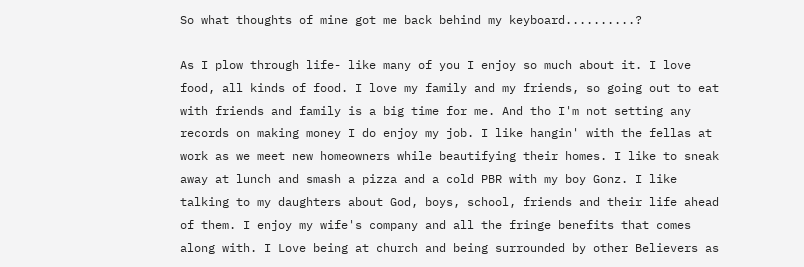So what thoughts of mine got me back behind my keyboard..........?

As I plow through life- like many of you I enjoy so much about it. I love food, all kinds of food. I love my family and my friends, so going out to eat with friends and family is a big time for me. And tho I'm not setting any records on making money I do enjoy my job. I like hangin' with the fellas at work as we meet new homeowners while beautifying their homes. I like to sneak away at lunch and smash a pizza and a cold PBR with my boy Gonz. I like talking to my daughters about God, boys, school, friends and their life ahead of them. I enjoy my wife's company and all the fringe benefits that comes along with. I Love being at church and being surrounded by other Believers as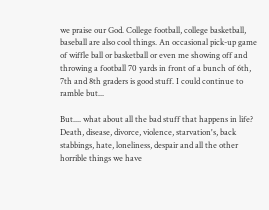we praise our God. College football, college basketball, baseball are also cool things. An occasional pick-up game of wiffle ball or basketball or even me showing off and throwing a football 70 yards in front of a bunch of 6th, 7th and 8th graders is good stuff. I could continue to ramble but...

But.... what about all the bad stuff that happens in life? Death, disease, divorce, violence, starvation's, back stabbings, hate, loneliness, despair and all the other horrible things we have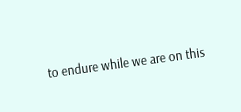to endure while we are on this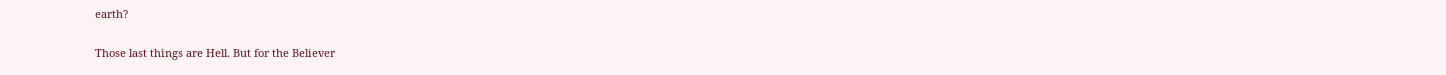earth?

Those last things are Hell. But for the Believer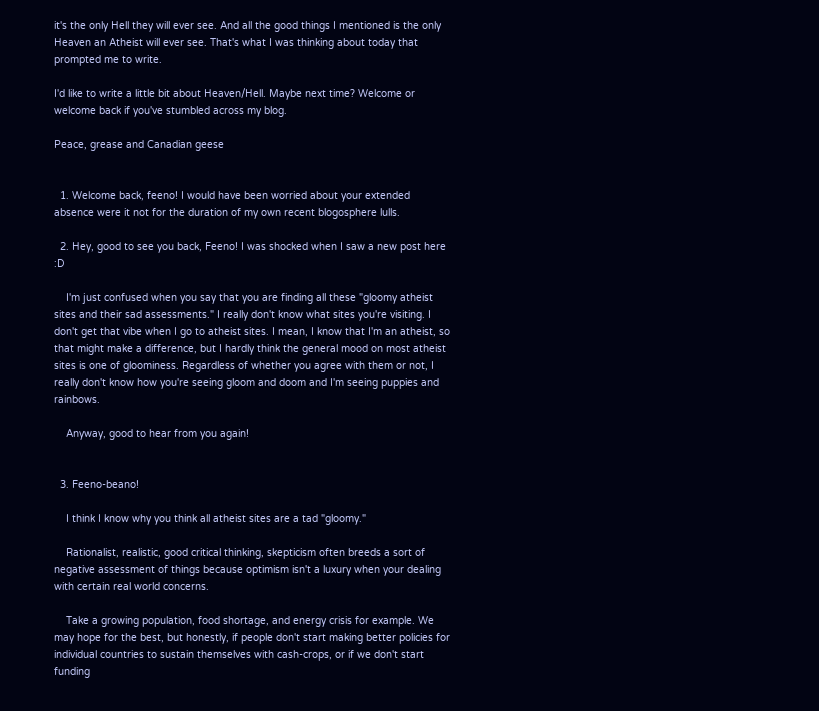it's the only Hell they will ever see. And all the good things I mentioned is the only Heaven an Atheist will ever see. That's what I was thinking about today that prompted me to write.

I'd like to write a little bit about Heaven/Hell. Maybe next time? Welcome or welcome back if you've stumbled across my blog.

Peace, grease and Canadian geese


  1. Welcome back, feeno! I would have been worried about your extended absence were it not for the duration of my own recent blogosphere lulls.

  2. Hey, good to see you back, Feeno! I was shocked when I saw a new post here :D

    I'm just confused when you say that you are finding all these "gloomy atheist sites and their sad assessments." I really don't know what sites you're visiting. I don't get that vibe when I go to atheist sites. I mean, I know that I'm an atheist, so that might make a difference, but I hardly think the general mood on most atheist sites is one of gloominess. Regardless of whether you agree with them or not, I really don't know how you're seeing gloom and doom and I'm seeing puppies and rainbows.

    Anyway, good to hear from you again!


  3. Feeno-beano!

    I think I know why you think all atheist sites are a tad "gloomy."

    Rationalist, realistic, good critical thinking, skepticism often breeds a sort of negative assessment of things because optimism isn't a luxury when your dealing with certain real world concerns.

    Take a growing population, food shortage, and energy crisis for example. We may hope for the best, but honestly, if people don't start making better policies for individual countries to sustain themselves with cash-crops, or if we don't start funding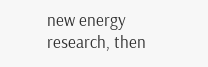new energy research, then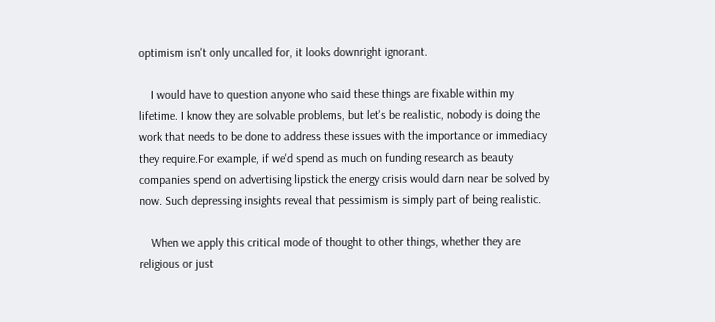optimism isn't only uncalled for, it looks downright ignorant.

    I would have to question anyone who said these things are fixable within my lifetime. I know they are solvable problems, but let's be realistic, nobody is doing the work that needs to be done to address these issues with the importance or immediacy they require.For example, if we'd spend as much on funding research as beauty companies spend on advertising lipstick the energy crisis would darn near be solved by now. Such depressing insights reveal that pessimism is simply part of being realistic.

    When we apply this critical mode of thought to other things, whether they are religious or just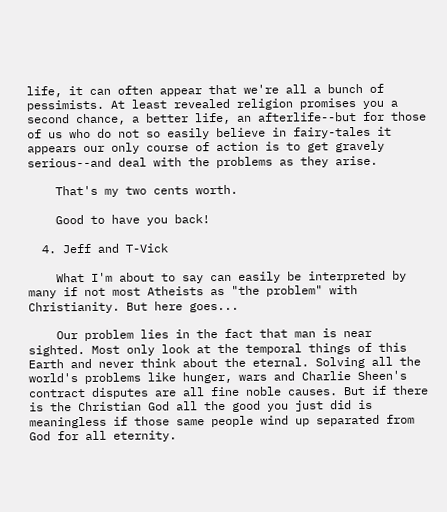life, it can often appear that we're all a bunch of pessimists. At least revealed religion promises you a second chance, a better life, an afterlife--but for those of us who do not so easily believe in fairy-tales it appears our only course of action is to get gravely serious--and deal with the problems as they arise.

    That's my two cents worth.

    Good to have you back!

  4. Jeff and T-Vick

    What I'm about to say can easily be interpreted by many if not most Atheists as "the problem" with Christianity. But here goes...

    Our problem lies in the fact that man is near sighted. Most only look at the temporal things of this Earth and never think about the eternal. Solving all the world's problems like hunger, wars and Charlie Sheen's contract disputes are all fine noble causes. But if there is the Christian God all the good you just did is meaningless if those same people wind up separated from God for all eternity.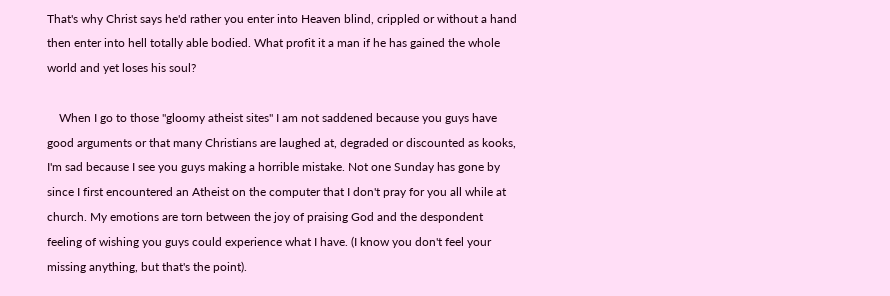That's why Christ says he'd rather you enter into Heaven blind, crippled or without a hand then enter into hell totally able bodied. What profit it a man if he has gained the whole world and yet loses his soul?

    When I go to those "gloomy atheist sites" I am not saddened because you guys have good arguments or that many Christians are laughed at, degraded or discounted as kooks, I'm sad because I see you guys making a horrible mistake. Not one Sunday has gone by since I first encountered an Atheist on the computer that I don't pray for you all while at church. My emotions are torn between the joy of praising God and the despondent feeling of wishing you guys could experience what I have. (I know you don't feel your missing anything, but that's the point).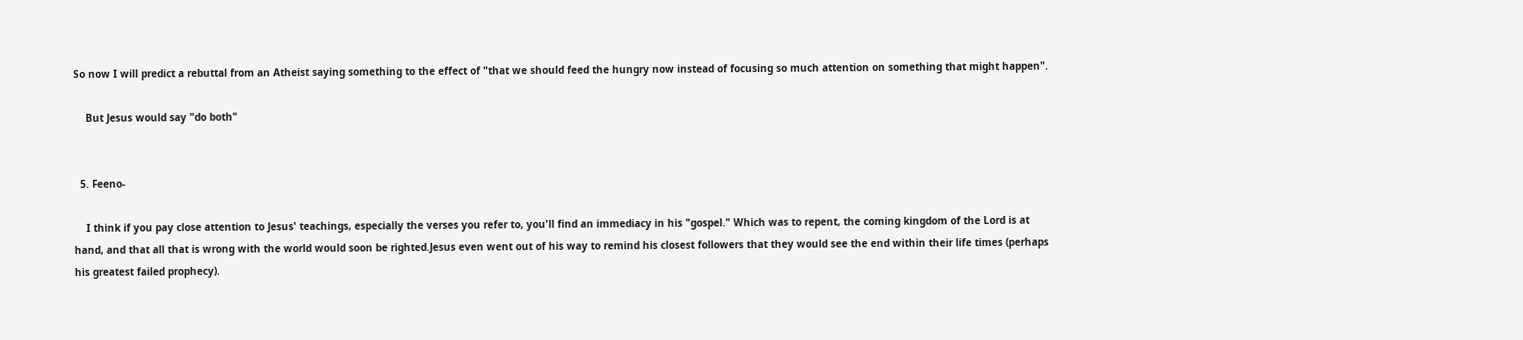So now I will predict a rebuttal from an Atheist saying something to the effect of "that we should feed the hungry now instead of focusing so much attention on something that might happen".

    But Jesus would say "do both"


  5. Feeno-

    I think if you pay close attention to Jesus' teachings, especially the verses you refer to, you'll find an immediacy in his "gospel." Which was to repent, the coming kingdom of the Lord is at hand, and that all that is wrong with the world would soon be righted.Jesus even went out of his way to remind his closest followers that they would see the end within their life times (perhaps his greatest failed prophecy).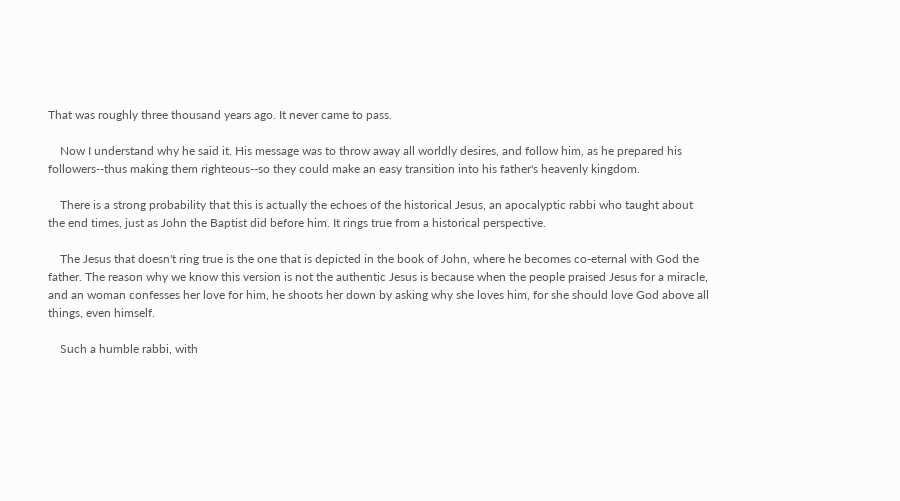That was roughly three thousand years ago. It never came to pass.

    Now I understand why he said it. His message was to throw away all worldly desires, and follow him, as he prepared his followers--thus making them righteous--so they could make an easy transition into his father's heavenly kingdom.

    There is a strong probability that this is actually the echoes of the historical Jesus, an apocalyptic rabbi who taught about the end times, just as John the Baptist did before him. It rings true from a historical perspective.

    The Jesus that doesn't ring true is the one that is depicted in the book of John, where he becomes co-eternal with God the father. The reason why we know this version is not the authentic Jesus is because when the people praised Jesus for a miracle, and an woman confesses her love for him, he shoots her down by asking why she loves him, for she should love God above all things, even himself.

    Such a humble rabbi, with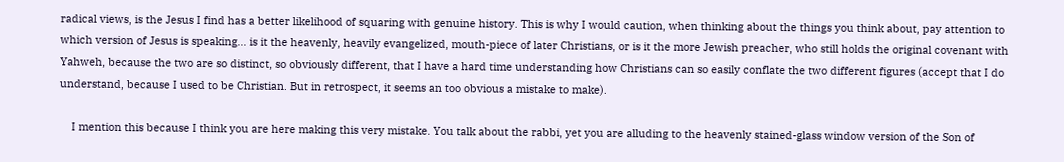radical views, is the Jesus I find has a better likelihood of squaring with genuine history. This is why I would caution, when thinking about the things you think about, pay attention to which version of Jesus is speaking... is it the heavenly, heavily evangelized, mouth-piece of later Christians, or is it the more Jewish preacher, who still holds the original covenant with Yahweh, because the two are so distinct, so obviously different, that I have a hard time understanding how Christians can so easily conflate the two different figures (accept that I do understand, because I used to be Christian. But in retrospect, it seems an too obvious a mistake to make).

    I mention this because I think you are here making this very mistake. You talk about the rabbi, yet you are alluding to the heavenly stained-glass window version of the Son of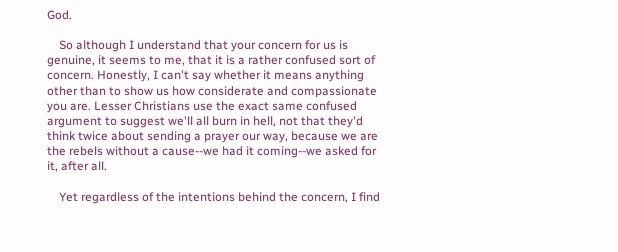God.

    So although I understand that your concern for us is genuine, it seems to me, that it is a rather confused sort of concern. Honestly, I can't say whether it means anything other than to show us how considerate and compassionate you are. Lesser Christians use the exact same confused argument to suggest we'll all burn in hell, not that they'd think twice about sending a prayer our way, because we are the rebels without a cause--we had it coming--we asked for it, after all.

    Yet regardless of the intentions behind the concern, I find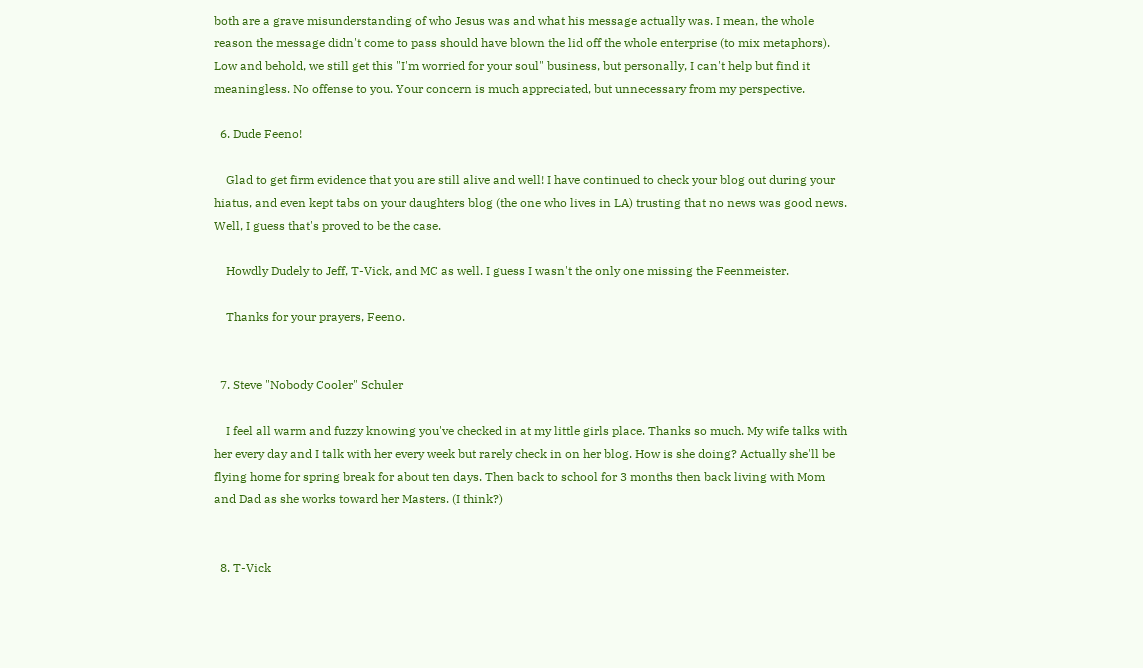both are a grave misunderstanding of who Jesus was and what his message actually was. I mean, the whole reason the message didn't come to pass should have blown the lid off the whole enterprise (to mix metaphors). Low and behold, we still get this "I'm worried for your soul" business, but personally, I can't help but find it meaningless. No offense to you. Your concern is much appreciated, but unnecessary from my perspective.

  6. Dude Feeno!

    Glad to get firm evidence that you are still alive and well! I have continued to check your blog out during your hiatus, and even kept tabs on your daughters blog (the one who lives in LA) trusting that no news was good news. Well, I guess that's proved to be the case.

    Howdly Dudely to Jeff, T-Vick, and MC as well. I guess I wasn't the only one missing the Feenmeister.

    Thanks for your prayers, Feeno.


  7. Steve "Nobody Cooler" Schuler

    I feel all warm and fuzzy knowing you've checked in at my little girls place. Thanks so much. My wife talks with her every day and I talk with her every week but rarely check in on her blog. How is she doing? Actually she'll be flying home for spring break for about ten days. Then back to school for 3 months then back living with Mom and Dad as she works toward her Masters. (I think?)


  8. T-Vick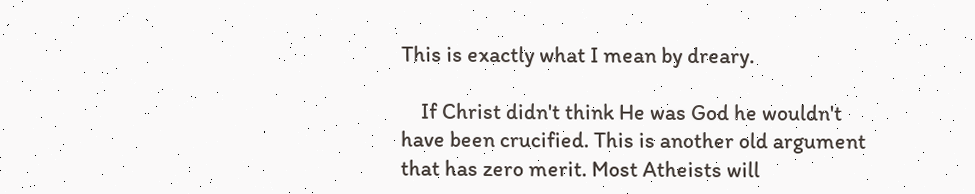This is exactly what I mean by dreary.

    If Christ didn't think He was God he wouldn't have been crucified. This is another old argument that has zero merit. Most Atheists will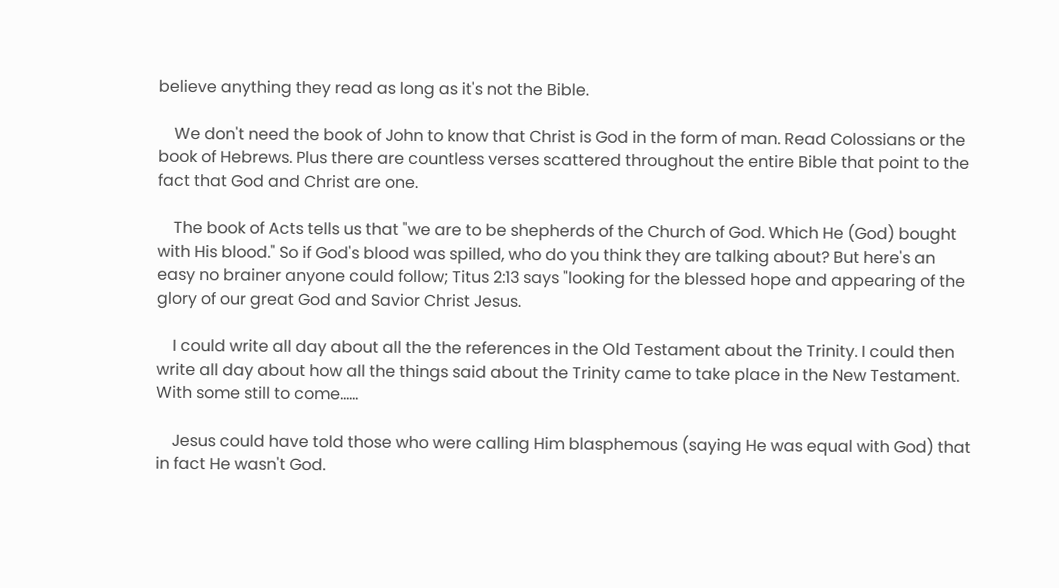believe anything they read as long as it's not the Bible.

    We don't need the book of John to know that Christ is God in the form of man. Read Colossians or the book of Hebrews. Plus there are countless verses scattered throughout the entire Bible that point to the fact that God and Christ are one.

    The book of Acts tells us that "we are to be shepherds of the Church of God. Which He (God) bought with His blood." So if God's blood was spilled, who do you think they are talking about? But here's an easy no brainer anyone could follow; Titus 2:13 says "looking for the blessed hope and appearing of the glory of our great God and Savior Christ Jesus.

    I could write all day about all the the references in the Old Testament about the Trinity. I could then write all day about how all the things said about the Trinity came to take place in the New Testament. With some still to come......

    Jesus could have told those who were calling Him blasphemous (saying He was equal with God) that in fact He wasn't God.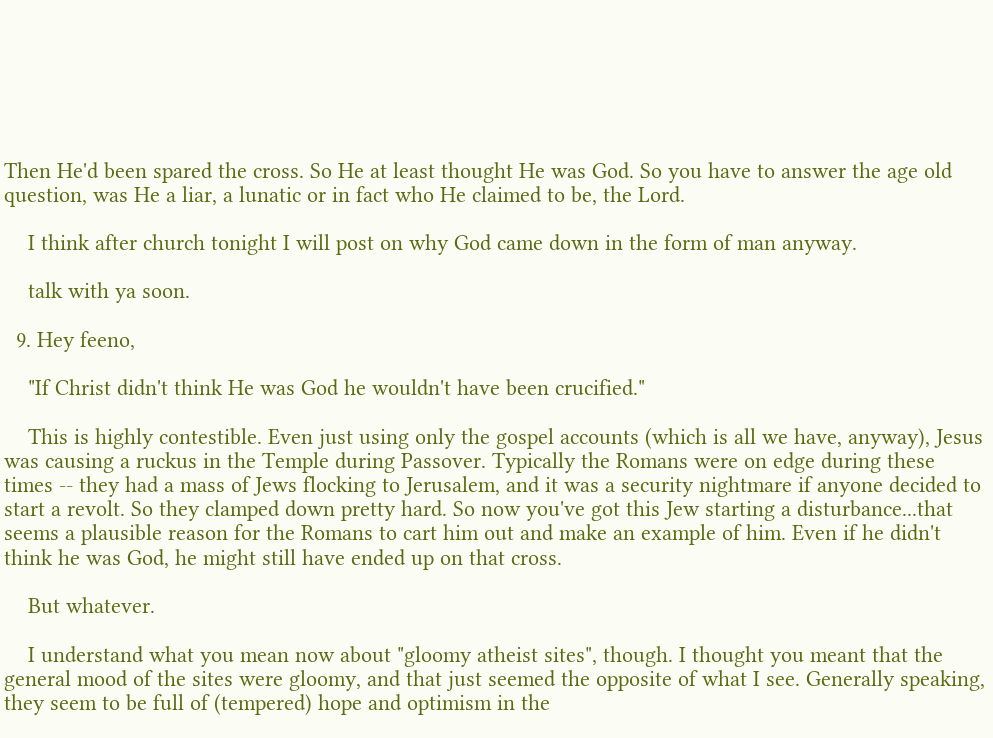Then He'd been spared the cross. So He at least thought He was God. So you have to answer the age old question, was He a liar, a lunatic or in fact who He claimed to be, the Lord.

    I think after church tonight I will post on why God came down in the form of man anyway.

    talk with ya soon.

  9. Hey feeno,

    "If Christ didn't think He was God he wouldn't have been crucified."

    This is highly contestible. Even just using only the gospel accounts (which is all we have, anyway), Jesus was causing a ruckus in the Temple during Passover. Typically the Romans were on edge during these times -- they had a mass of Jews flocking to Jerusalem, and it was a security nightmare if anyone decided to start a revolt. So they clamped down pretty hard. So now you've got this Jew starting a disturbance...that seems a plausible reason for the Romans to cart him out and make an example of him. Even if he didn't think he was God, he might still have ended up on that cross.

    But whatever.

    I understand what you mean now about "gloomy atheist sites", though. I thought you meant that the general mood of the sites were gloomy, and that just seemed the opposite of what I see. Generally speaking, they seem to be full of (tempered) hope and optimism in the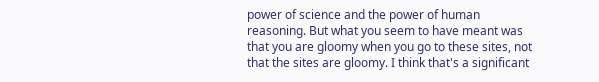power of science and the power of human reasoning. But what you seem to have meant was that you are gloomy when you go to these sites, not that the sites are gloomy. I think that's a significant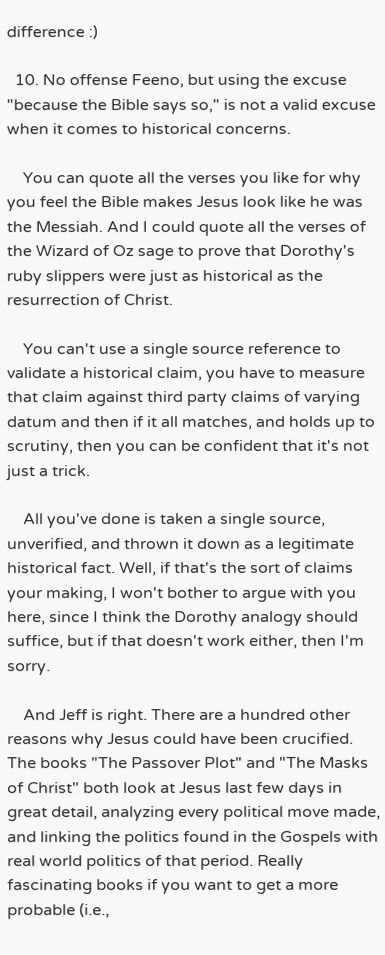difference :)

  10. No offense Feeno, but using the excuse "because the Bible says so," is not a valid excuse when it comes to historical concerns.

    You can quote all the verses you like for why you feel the Bible makes Jesus look like he was the Messiah. And I could quote all the verses of the Wizard of Oz sage to prove that Dorothy's ruby slippers were just as historical as the resurrection of Christ.

    You can't use a single source reference to validate a historical claim, you have to measure that claim against third party claims of varying datum and then if it all matches, and holds up to scrutiny, then you can be confident that it's not just a trick.

    All you've done is taken a single source, unverified, and thrown it down as a legitimate historical fact. Well, if that's the sort of claims your making, I won't bother to argue with you here, since I think the Dorothy analogy should suffice, but if that doesn't work either, then I'm sorry.

    And Jeff is right. There are a hundred other reasons why Jesus could have been crucified. The books "The Passover Plot" and "The Masks of Christ" both look at Jesus last few days in great detail, analyzing every political move made, and linking the politics found in the Gospels with real world politics of that period. Really fascinating books if you want to get a more probable (i.e.,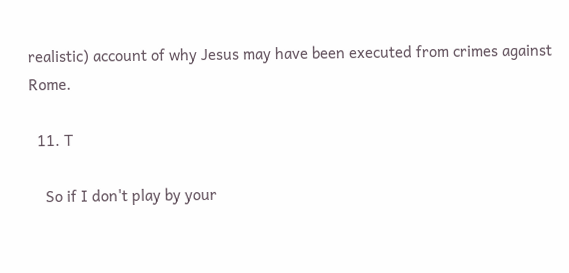realistic) account of why Jesus may have been executed from crimes against Rome.

  11. T

    So if I don't play by your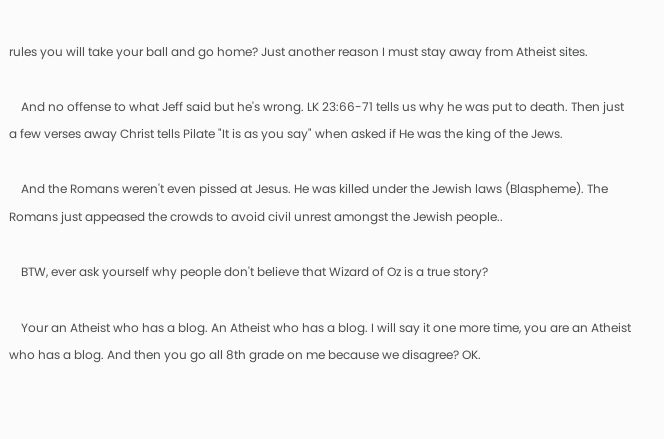rules you will take your ball and go home? Just another reason I must stay away from Atheist sites.

    And no offense to what Jeff said but he's wrong. LK 23:66-71 tells us why he was put to death. Then just a few verses away Christ tells Pilate "It is as you say" when asked if He was the king of the Jews.

    And the Romans weren't even pissed at Jesus. He was killed under the Jewish laws (Blaspheme). The Romans just appeased the crowds to avoid civil unrest amongst the Jewish people..

    BTW, ever ask yourself why people don't believe that Wizard of Oz is a true story?

    Your an Atheist who has a blog. An Atheist who has a blog. I will say it one more time, you are an Atheist who has a blog. And then you go all 8th grade on me because we disagree? OK.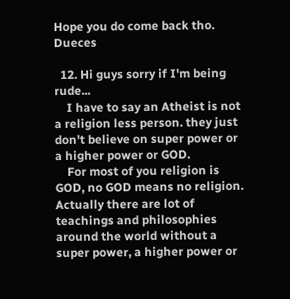Hope you do come back tho. Dueces

  12. Hi guys sorry if I'm being rude...
    I have to say an Atheist is not a religion less person. they just don't believe on super power or a higher power or GOD.
    For most of you religion is GOD, no GOD means no religion. Actually there are lot of teachings and philosophies around the world without a super power, a higher power or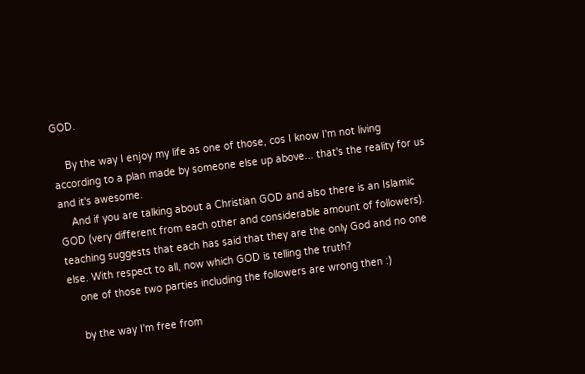GOD.

    By the way I enjoy my life as one of those, cos I know I'm not living according to a plan made by someone else up above... that's the reality for us and it's awesome.
    And if you are talking about a Christian GOD and also there is an Islamic GOD (very different from each other and considerable amount of followers). teaching suggests that each has said that they are the only God and no one else. With respect to all, now which GOD is telling the truth?
    one of those two parties including the followers are wrong then :)

    by the way I'm free from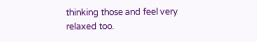thinking those and feel very relaxed too.